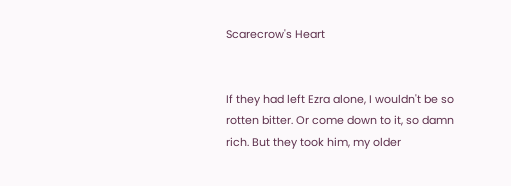Scarecrow's Heart


If they had left Ezra alone, I wouldn't be so rotten bitter. Or come down to it, so damn rich. But they took him, my older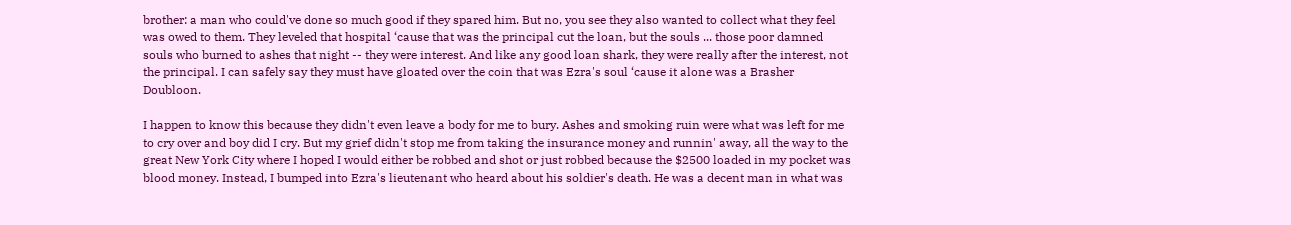brother: a man who could've done so much good if they spared him. But no, you see they also wanted to collect what they feel was owed to them. They leveled that hospital ‘cause that was the principal cut the loan, but the souls ... those poor damned souls who burned to ashes that night -- they were interest. And like any good loan shark, they were really after the interest, not the principal. I can safely say they must have gloated over the coin that was Ezra's soul ‘cause it alone was a Brasher Doubloon.

I happen to know this because they didn't even leave a body for me to bury. Ashes and smoking ruin were what was left for me to cry over and boy did I cry. But my grief didn't stop me from taking the insurance money and runnin' away, all the way to the great New York City where I hoped I would either be robbed and shot or just robbed because the $2500 loaded in my pocket was blood money. Instead, I bumped into Ezra's lieutenant who heard about his soldier's death. He was a decent man in what was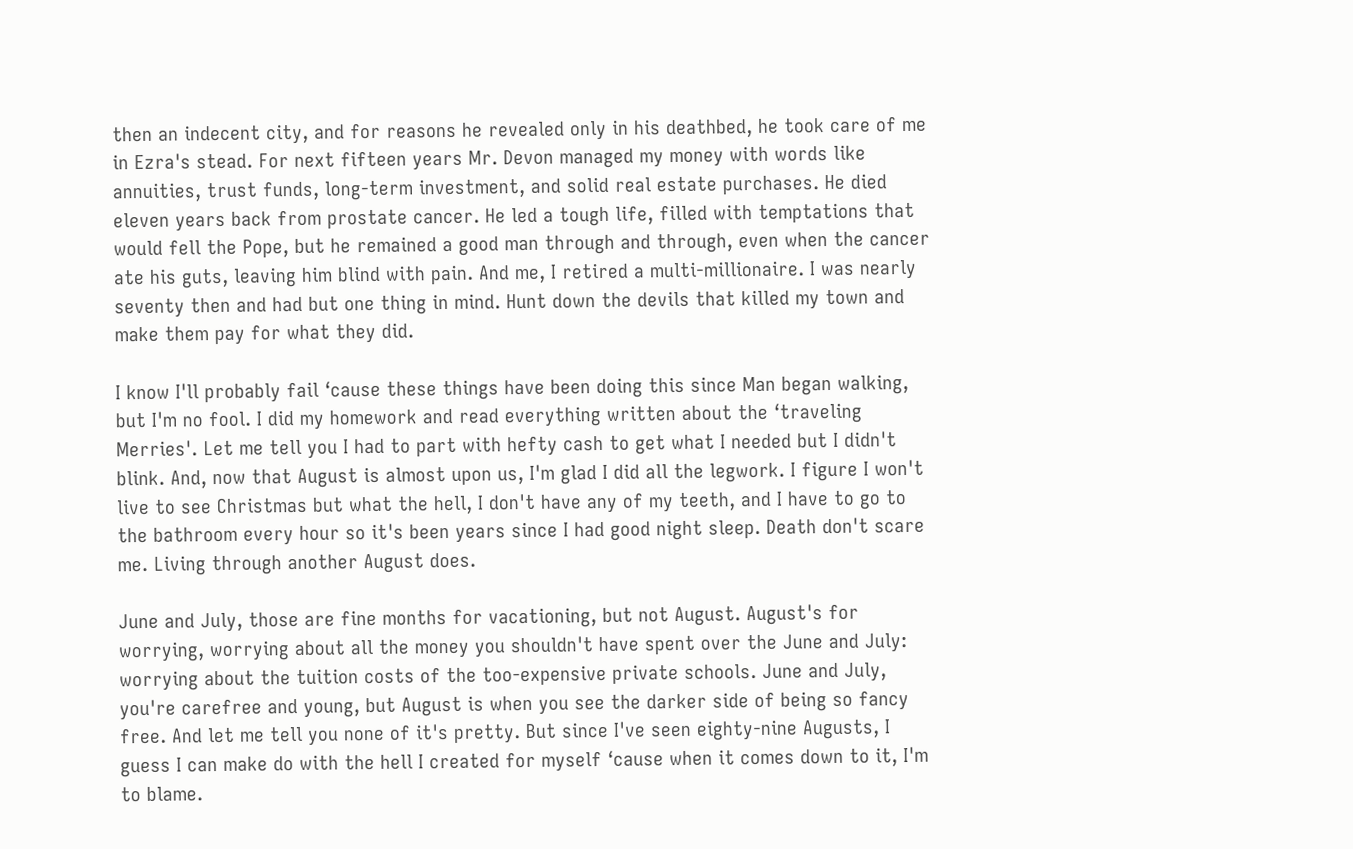then an indecent city, and for reasons he revealed only in his deathbed, he took care of me in Ezra's stead. For next fifteen years Mr. Devon managed my money with words like annuities, trust funds, long-term investment, and solid real estate purchases. He died eleven years back from prostate cancer. He led a tough life, filled with temptations that would fell the Pope, but he remained a good man through and through, even when the cancer ate his guts, leaving him blind with pain. And me, I retired a multi-millionaire. I was nearly seventy then and had but one thing in mind. Hunt down the devils that killed my town and make them pay for what they did.

I know I'll probably fail ‘cause these things have been doing this since Man began walking, but I'm no fool. I did my homework and read everything written about the ‘traveling Merries'. Let me tell you I had to part with hefty cash to get what I needed but I didn't blink. And, now that August is almost upon us, I'm glad I did all the legwork. I figure I won't live to see Christmas but what the hell, I don't have any of my teeth, and I have to go to the bathroom every hour so it's been years since I had good night sleep. Death don't scare me. Living through another August does.

June and July, those are fine months for vacationing, but not August. August's for worrying, worrying about all the money you shouldn't have spent over the June and July: worrying about the tuition costs of the too-expensive private schools. June and July, you're carefree and young, but August is when you see the darker side of being so fancy free. And let me tell you none of it's pretty. But since I've seen eighty-nine Augusts, I guess I can make do with the hell I created for myself ‘cause when it comes down to it, I'm to blame.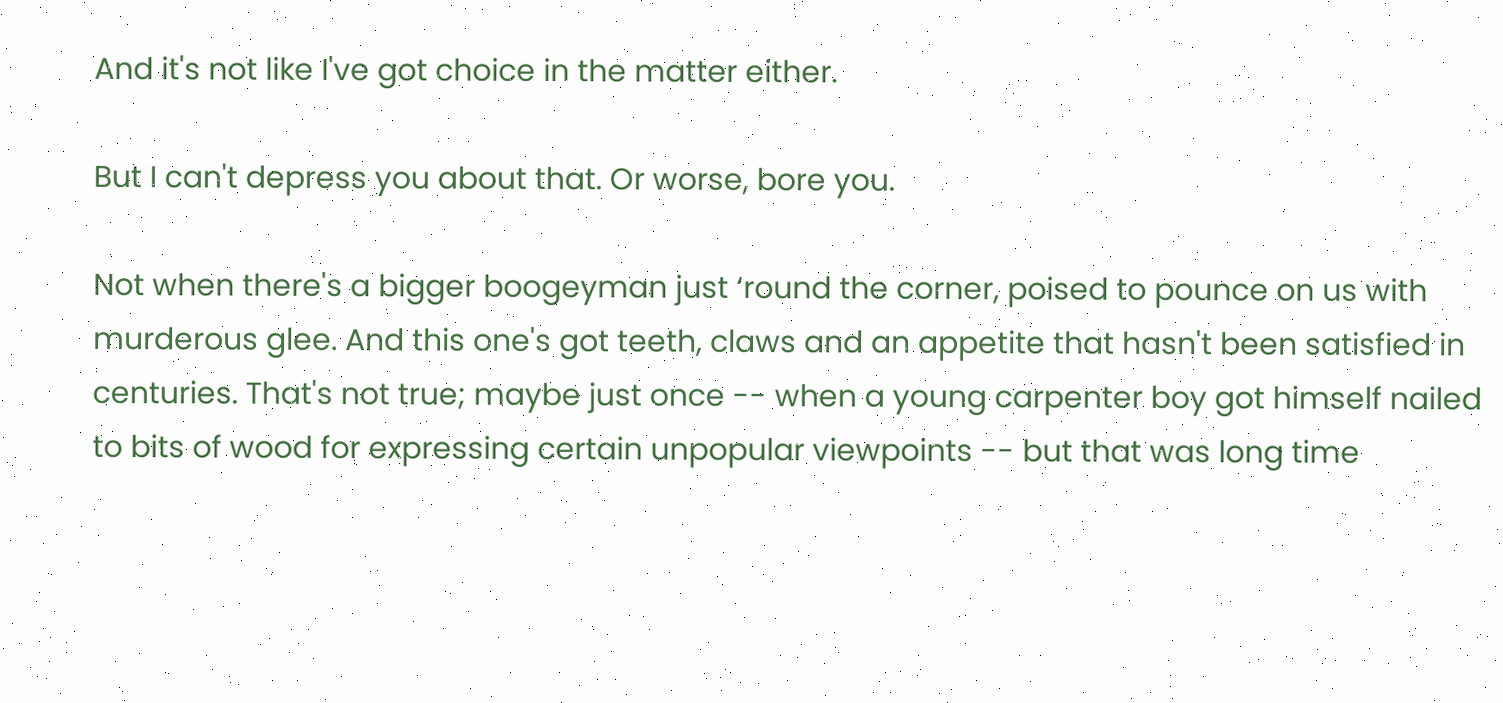And it's not like I've got choice in the matter either.

But I can't depress you about that. Or worse, bore you.

Not when there's a bigger boogeyman just ‘round the corner, poised to pounce on us with murderous glee. And this one's got teeth, claws and an appetite that hasn't been satisfied in centuries. That's not true; maybe just once -- when a young carpenter boy got himself nailed to bits of wood for expressing certain unpopular viewpoints -- but that was long time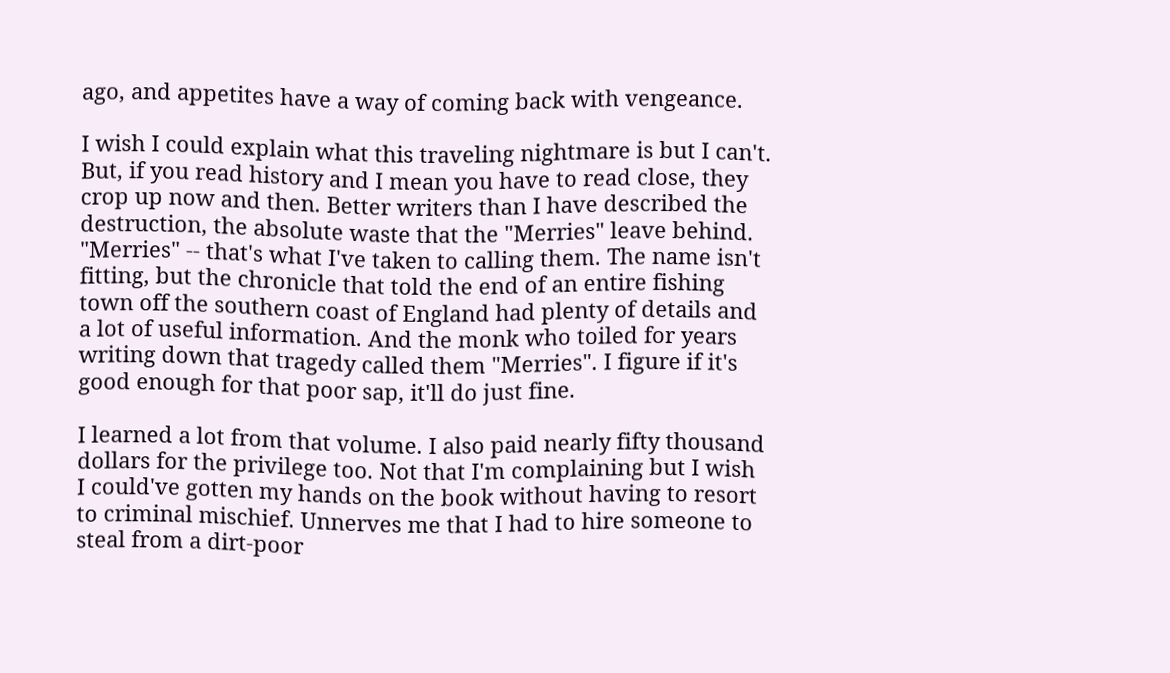ago, and appetites have a way of coming back with vengeance.

I wish I could explain what this traveling nightmare is but I can't. But, if you read history and I mean you have to read close, they crop up now and then. Better writers than I have described the destruction, the absolute waste that the "Merries" leave behind. "Merries" -- that's what I've taken to calling them. The name isn't fitting, but the chronicle that told the end of an entire fishing town off the southern coast of England had plenty of details and a lot of useful information. And the monk who toiled for years writing down that tragedy called them "Merries". I figure if it's good enough for that poor sap, it'll do just fine.

I learned a lot from that volume. I also paid nearly fifty thousand dollars for the privilege too. Not that I'm complaining but I wish I could've gotten my hands on the book without having to resort to criminal mischief. Unnerves me that I had to hire someone to steal from a dirt-poor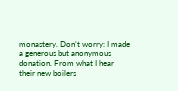monastery. Don't worry: I made a generous but anonymous donation. From what I hear their new boilers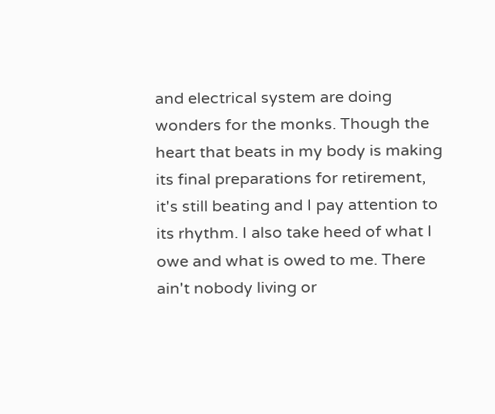and electrical system are doing wonders for the monks. Though the heart that beats in my body is making its final preparations for retirement, it's still beating and I pay attention to its rhythm. I also take heed of what I owe and what is owed to me. There ain't nobody living or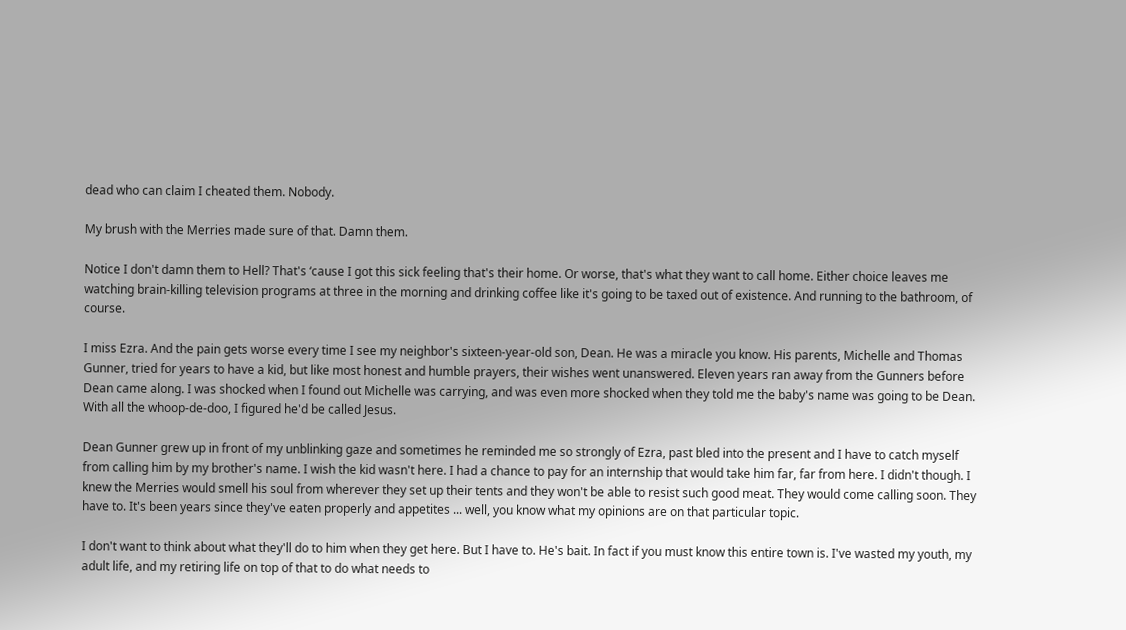dead who can claim I cheated them. Nobody.

My brush with the Merries made sure of that. Damn them.

Notice I don't damn them to Hell? That's ‘cause I got this sick feeling that's their home. Or worse, that's what they want to call home. Either choice leaves me watching brain-killing television programs at three in the morning and drinking coffee like it's going to be taxed out of existence. And running to the bathroom, of course.

I miss Ezra. And the pain gets worse every time I see my neighbor's sixteen-year-old son, Dean. He was a miracle you know. His parents, Michelle and Thomas Gunner, tried for years to have a kid, but like most honest and humble prayers, their wishes went unanswered. Eleven years ran away from the Gunners before Dean came along. I was shocked when I found out Michelle was carrying, and was even more shocked when they told me the baby's name was going to be Dean. With all the whoop-de-doo, I figured he'd be called Jesus.

Dean Gunner grew up in front of my unblinking gaze and sometimes he reminded me so strongly of Ezra, past bled into the present and I have to catch myself from calling him by my brother's name. I wish the kid wasn't here. I had a chance to pay for an internship that would take him far, far from here. I didn't though. I knew the Merries would smell his soul from wherever they set up their tents and they won't be able to resist such good meat. They would come calling soon. They have to. It's been years since they've eaten properly and appetites ... well, you know what my opinions are on that particular topic.

I don't want to think about what they'll do to him when they get here. But I have to. He's bait. In fact if you must know this entire town is. I've wasted my youth, my adult life, and my retiring life on top of that to do what needs to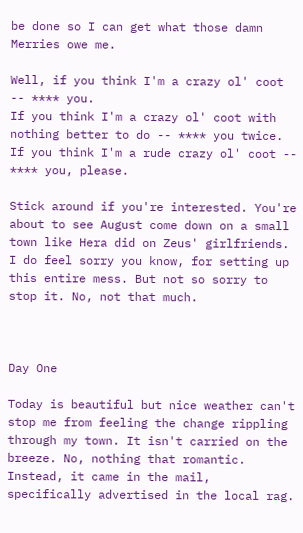be done so I can get what those damn Merries owe me.

Well, if you think I'm a crazy ol' coot -- **** you.
If you think I'm a crazy ol' coot with nothing better to do -- **** you twice.
If you think I'm a rude crazy ol' coot -- **** you, please.

Stick around if you're interested. You're about to see August come down on a small town like Hera did on Zeus' girlfriends. I do feel sorry you know, for setting up this entire mess. But not so sorry to stop it. No, not that much.



Day One

Today is beautiful but nice weather can't stop me from feeling the change rippling through my town. It isn't carried on the breeze. No, nothing that romantic. Instead, it came in the mail, specifically advertised in the local rag.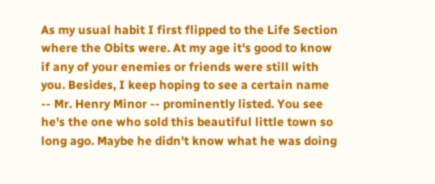As my usual habit I first flipped to the Life Section where the Obits were. At my age it's good to know if any of your enemies or friends were still with you. Besides, I keep hoping to see a certain name -- Mr. Henry Minor -- prominently listed. You see he's the one who sold this beautiful little town so long ago. Maybe he didn't know what he was doing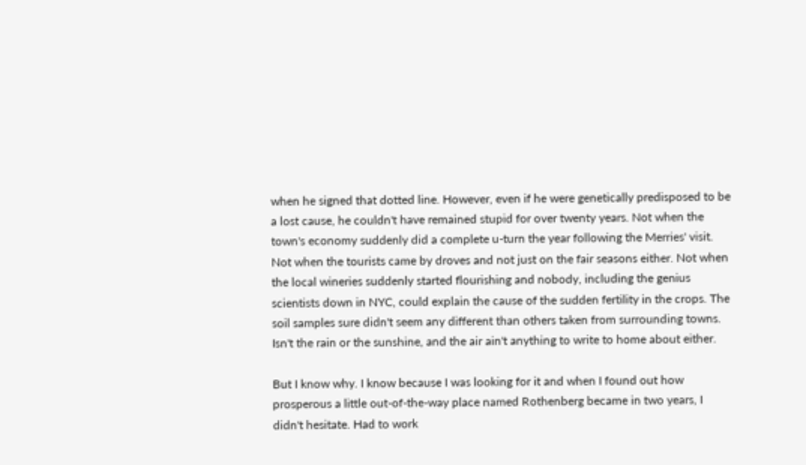when he signed that dotted line. However, even if he were genetically predisposed to be a lost cause, he couldn't have remained stupid for over twenty years. Not when the town's economy suddenly did a complete u-turn the year following the Merries' visit. Not when the tourists came by droves and not just on the fair seasons either. Not when the local wineries suddenly started flourishing and nobody, including the genius scientists down in NYC, could explain the cause of the sudden fertility in the crops. The soil samples sure didn't seem any different than others taken from surrounding towns. Isn't the rain or the sunshine, and the air ain't anything to write to home about either.

But I know why. I know because I was looking for it and when I found out how prosperous a little out-of-the-way place named Rothenberg became in two years, I didn't hesitate. Had to work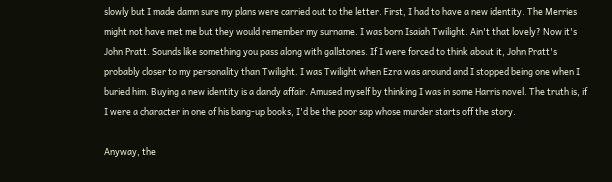slowly but I made damn sure my plans were carried out to the letter. First, I had to have a new identity. The Merries might not have met me but they would remember my surname. I was born Isaiah Twilight. Ain't that lovely? Now it's John Pratt. Sounds like something you pass along with gallstones. If I were forced to think about it, John Pratt's probably closer to my personality than Twilight. I was Twilight when Ezra was around and I stopped being one when I buried him. Buying a new identity is a dandy affair. Amused myself by thinking I was in some Harris novel. The truth is, if I were a character in one of his bang-up books, I'd be the poor sap whose murder starts off the story.

Anyway, the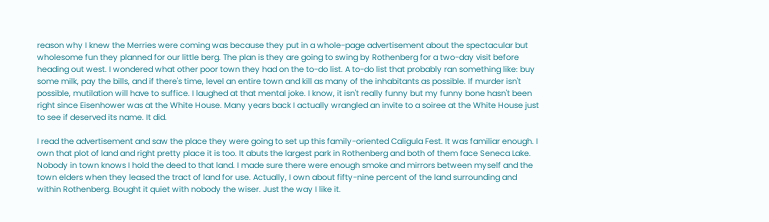reason why I knew the Merries were coming was because they put in a whole-page advertisement about the spectacular but wholesome fun they planned for our little berg. The plan is they are going to swing by Rothenberg for a two-day visit before heading out west. I wondered what other poor town they had on the to-do list. A to-do list that probably ran something like: buy some milk, pay the bills, and if there's time, level an entire town and kill as many of the inhabitants as possible. If murder isn't possible, mutilation will have to suffice. I laughed at that mental joke. I know, it isn't really funny but my funny bone hasn't been right since Eisenhower was at the White House. Many years back I actually wrangled an invite to a soiree at the White House just to see if deserved its name. It did.

I read the advertisement and saw the place they were going to set up this family-oriented Caligula Fest. It was familiar enough. I own that plot of land and right pretty place it is too. It abuts the largest park in Rothenberg and both of them face Seneca Lake. Nobody in town knows I hold the deed to that land. I made sure there were enough smoke and mirrors between myself and the town elders when they leased the tract of land for use. Actually, I own about fifty-nine percent of the land surrounding and within Rothenberg. Bought it quiet with nobody the wiser. Just the way I like it.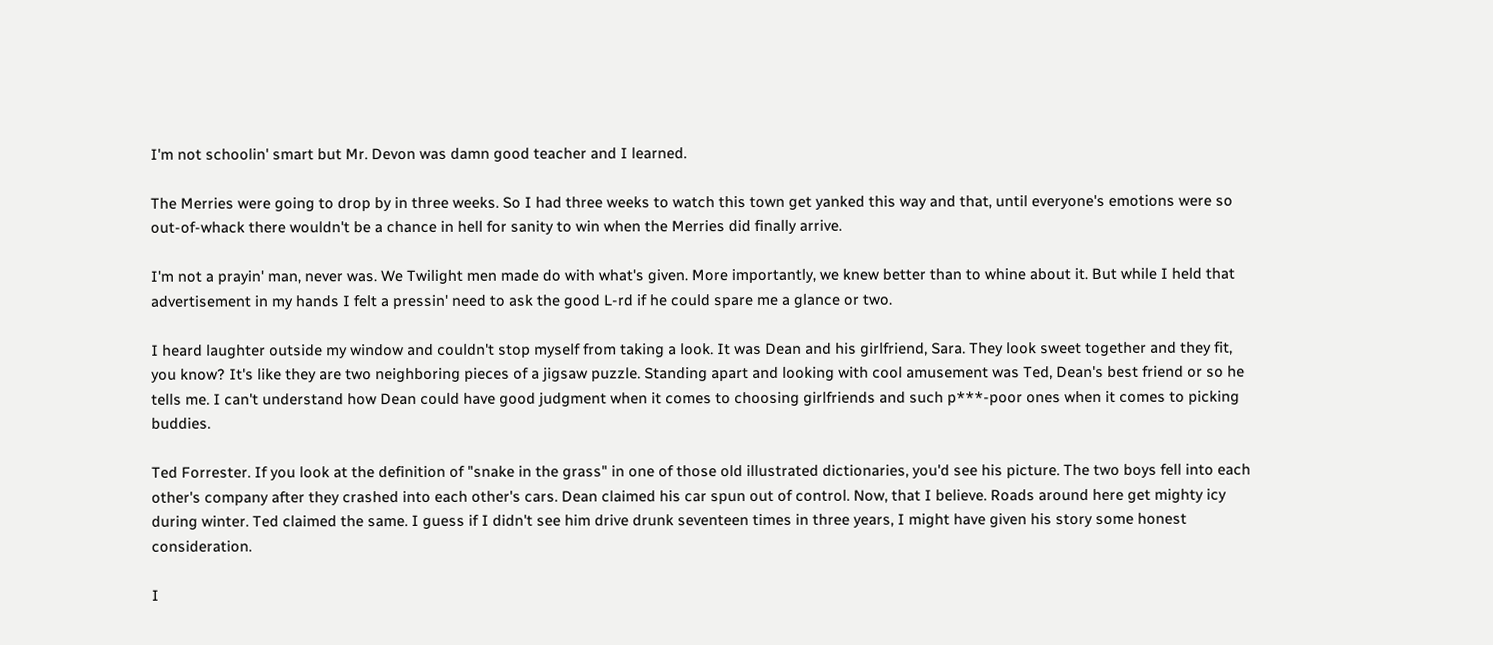I'm not schoolin' smart but Mr. Devon was damn good teacher and I learned.

The Merries were going to drop by in three weeks. So I had three weeks to watch this town get yanked this way and that, until everyone's emotions were so out-of-whack there wouldn't be a chance in hell for sanity to win when the Merries did finally arrive.

I'm not a prayin' man, never was. We Twilight men made do with what's given. More importantly, we knew better than to whine about it. But while I held that advertisement in my hands I felt a pressin' need to ask the good L-rd if he could spare me a glance or two.

I heard laughter outside my window and couldn't stop myself from taking a look. It was Dean and his girlfriend, Sara. They look sweet together and they fit, you know? It's like they are two neighboring pieces of a jigsaw puzzle. Standing apart and looking with cool amusement was Ted, Dean's best friend or so he tells me. I can't understand how Dean could have good judgment when it comes to choosing girlfriends and such p***-poor ones when it comes to picking buddies.

Ted Forrester. If you look at the definition of "snake in the grass" in one of those old illustrated dictionaries, you'd see his picture. The two boys fell into each other's company after they crashed into each other's cars. Dean claimed his car spun out of control. Now, that I believe. Roads around here get mighty icy during winter. Ted claimed the same. I guess if I didn't see him drive drunk seventeen times in three years, I might have given his story some honest consideration.

I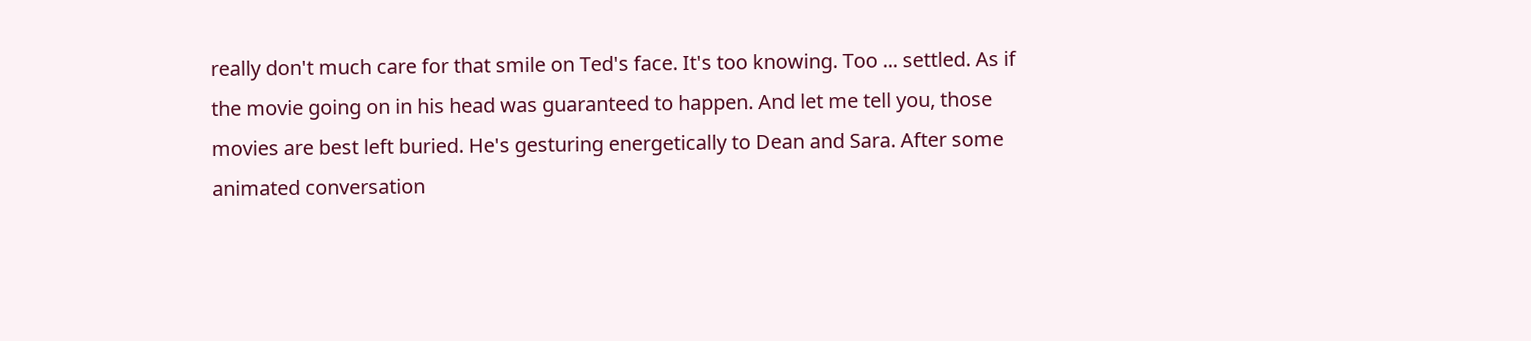really don't much care for that smile on Ted's face. It's too knowing. Too ... settled. As if the movie going on in his head was guaranteed to happen. And let me tell you, those movies are best left buried. He's gesturing energetically to Dean and Sara. After some animated conversation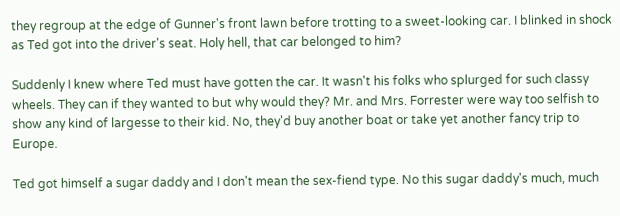they regroup at the edge of Gunner's front lawn before trotting to a sweet-looking car. I blinked in shock as Ted got into the driver's seat. Holy hell, that car belonged to him?

Suddenly I knew where Ted must have gotten the car. It wasn't his folks who splurged for such classy wheels. They can if they wanted to but why would they? Mr. and Mrs. Forrester were way too selfish to show any kind of largesse to their kid. No, they'd buy another boat or take yet another fancy trip to Europe.

Ted got himself a sugar daddy and I don't mean the sex-fiend type. No this sugar daddy's much, much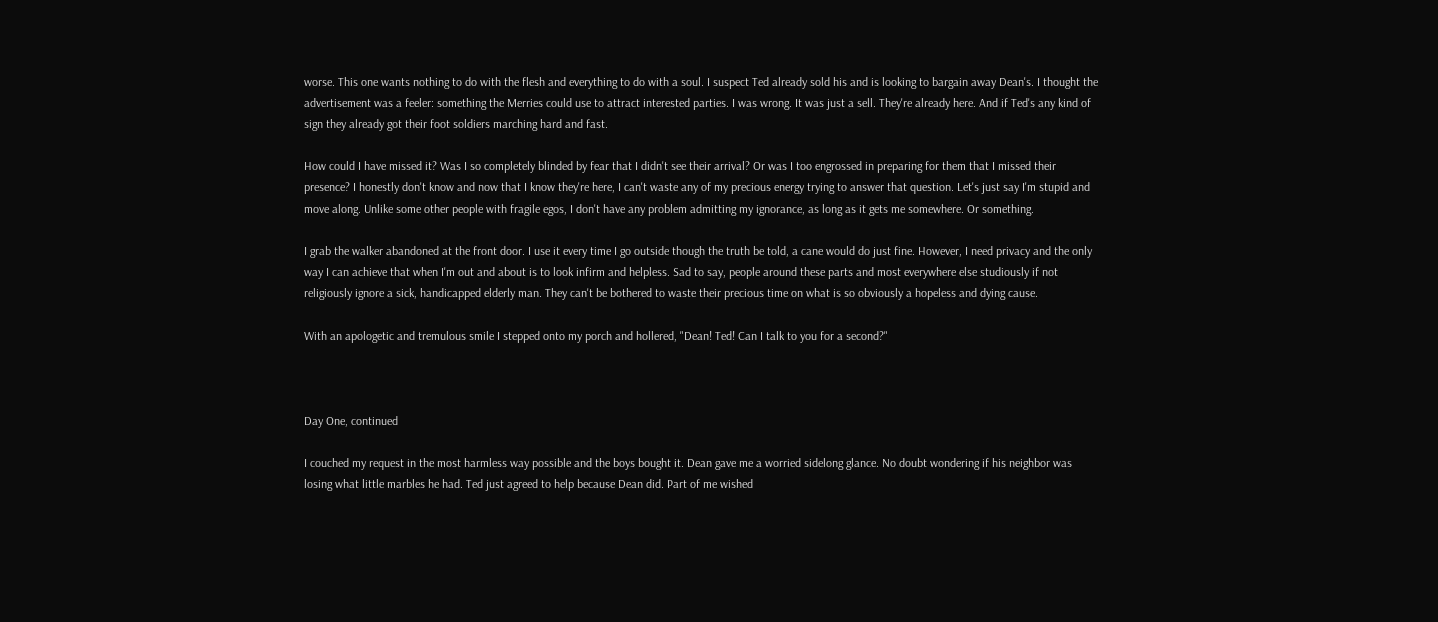worse. This one wants nothing to do with the flesh and everything to do with a soul. I suspect Ted already sold his and is looking to bargain away Dean's. I thought the advertisement was a feeler: something the Merries could use to attract interested parties. I was wrong. It was just a sell. They're already here. And if Ted's any kind of sign they already got their foot soldiers marching hard and fast.

How could I have missed it? Was I so completely blinded by fear that I didn't see their arrival? Or was I too engrossed in preparing for them that I missed their presence? I honestly don't know and now that I know they're here, I can't waste any of my precious energy trying to answer that question. Let's just say I'm stupid and move along. Unlike some other people with fragile egos, I don't have any problem admitting my ignorance, as long as it gets me somewhere. Or something.

I grab the walker abandoned at the front door. I use it every time I go outside though the truth be told, a cane would do just fine. However, I need privacy and the only way I can achieve that when I'm out and about is to look infirm and helpless. Sad to say, people around these parts and most everywhere else studiously if not religiously ignore a sick, handicapped elderly man. They can't be bothered to waste their precious time on what is so obviously a hopeless and dying cause.

With an apologetic and tremulous smile I stepped onto my porch and hollered, "Dean! Ted! Can I talk to you for a second?"



Day One, continued

I couched my request in the most harmless way possible and the boys bought it. Dean gave me a worried sidelong glance. No doubt wondering if his neighbor was losing what little marbles he had. Ted just agreed to help because Dean did. Part of me wished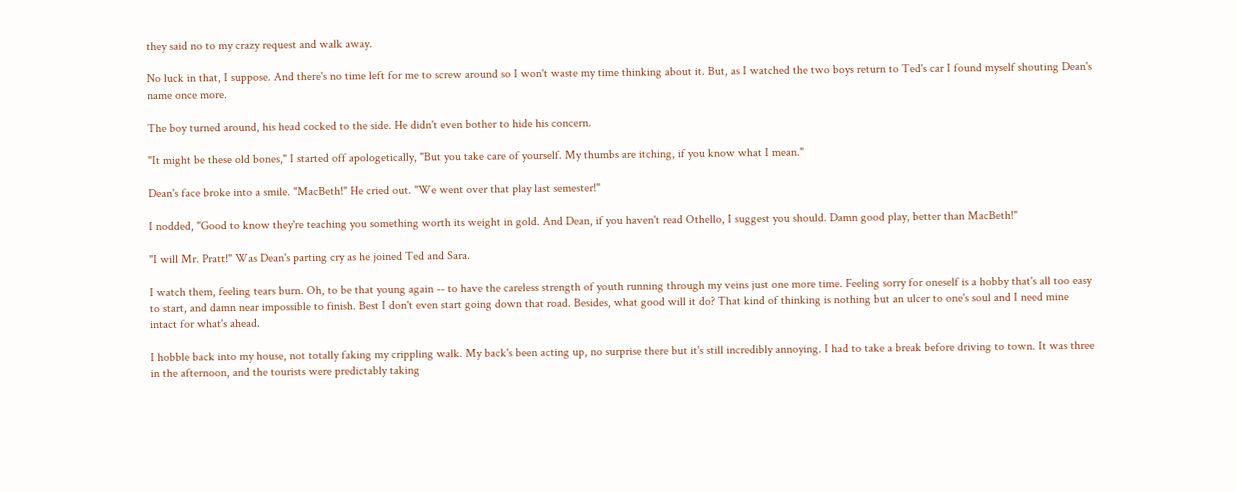they said no to my crazy request and walk away.

No luck in that, I suppose. And there's no time left for me to screw around so I won't waste my time thinking about it. But, as I watched the two boys return to Ted's car I found myself shouting Dean's name once more.

The boy turned around, his head cocked to the side. He didn't even bother to hide his concern.

"It might be these old bones," I started off apologetically, "But you take care of yourself. My thumbs are itching, if you know what I mean."

Dean's face broke into a smile. "MacBeth!" He cried out. "We went over that play last semester!"

I nodded, "Good to know they're teaching you something worth its weight in gold. And Dean, if you haven't read Othello, I suggest you should. Damn good play, better than MacBeth!"

"I will Mr. Pratt!" Was Dean's parting cry as he joined Ted and Sara.

I watch them, feeling tears burn. Oh, to be that young again -- to have the careless strength of youth running through my veins just one more time. Feeling sorry for oneself is a hobby that's all too easy to start, and damn near impossible to finish. Best I don't even start going down that road. Besides, what good will it do? That kind of thinking is nothing but an ulcer to one's soul and I need mine intact for what's ahead.

I hobble back into my house, not totally faking my crippling walk. My back's been acting up, no surprise there but it's still incredibly annoying. I had to take a break before driving to town. It was three in the afternoon, and the tourists were predictably taking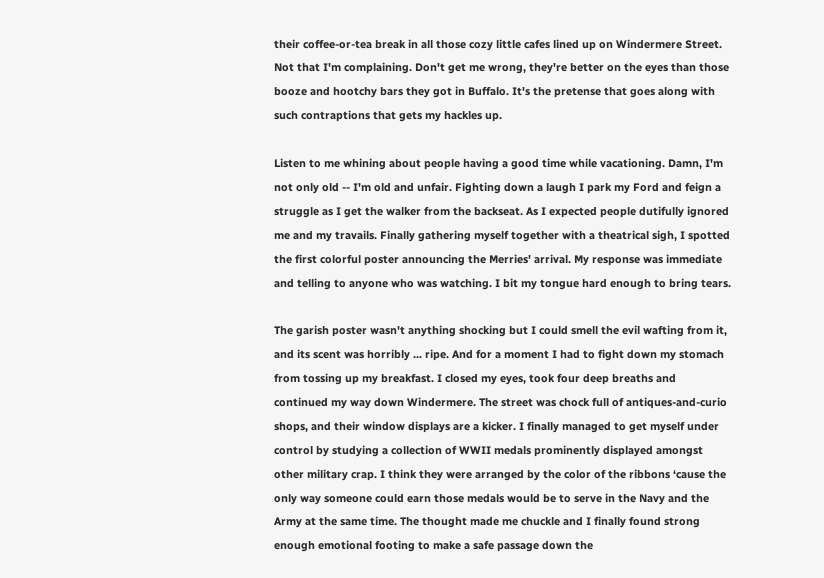their coffee-or-tea break in all those cozy little cafes lined up on Windermere Street. Not that I'm complaining. Don't get me wrong, they're better on the eyes than those booze and hootchy bars they got in Buffalo. It's the pretense that goes along with such contraptions that gets my hackles up.

Listen to me whining about people having a good time while vacationing. Damn, I'm not only old -- I'm old and unfair. Fighting down a laugh I park my Ford and feign a struggle as I get the walker from the backseat. As I expected people dutifully ignored me and my travails. Finally gathering myself together with a theatrical sigh, I spotted the first colorful poster announcing the Merries' arrival. My response was immediate and telling to anyone who was watching. I bit my tongue hard enough to bring tears.

The garish poster wasn't anything shocking but I could smell the evil wafting from it, and its scent was horribly ... ripe. And for a moment I had to fight down my stomach from tossing up my breakfast. I closed my eyes, took four deep breaths and continued my way down Windermere. The street was chock full of antiques-and-curio shops, and their window displays are a kicker. I finally managed to get myself under control by studying a collection of WWII medals prominently displayed amongst other military crap. I think they were arranged by the color of the ribbons ‘cause the only way someone could earn those medals would be to serve in the Navy and the Army at the same time. The thought made me chuckle and I finally found strong enough emotional footing to make a safe passage down the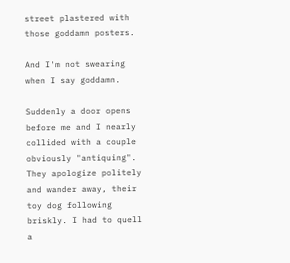street plastered with those goddamn posters.

And I'm not swearing when I say goddamn.

Suddenly a door opens before me and I nearly collided with a couple obviously "antiquing". They apologize politely and wander away, their toy dog following briskly. I had to quell a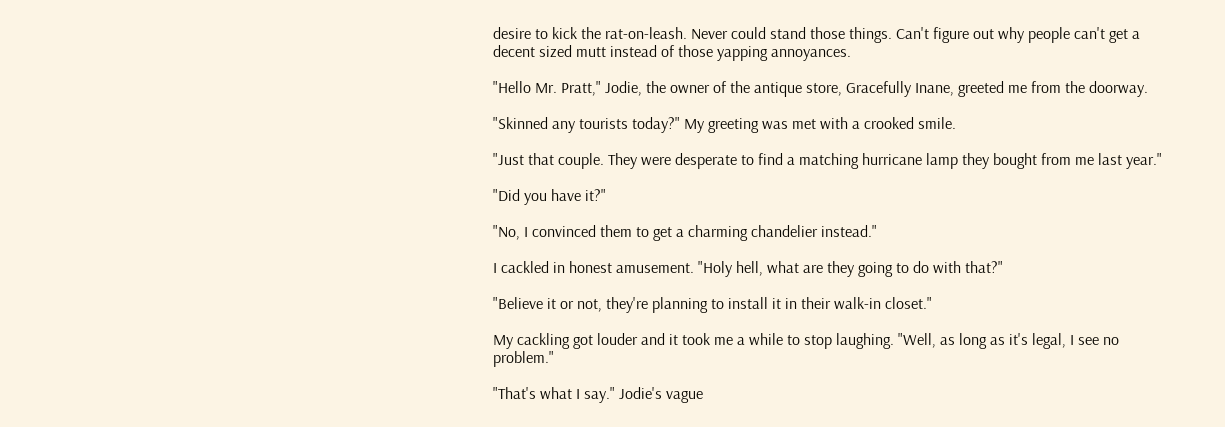desire to kick the rat-on-leash. Never could stand those things. Can't figure out why people can't get a decent sized mutt instead of those yapping annoyances.

"Hello Mr. Pratt," Jodie, the owner of the antique store, Gracefully Inane, greeted me from the doorway.

"Skinned any tourists today?" My greeting was met with a crooked smile.

"Just that couple. They were desperate to find a matching hurricane lamp they bought from me last year."

"Did you have it?"

"No, I convinced them to get a charming chandelier instead."

I cackled in honest amusement. "Holy hell, what are they going to do with that?"

"Believe it or not, they're planning to install it in their walk-in closet."

My cackling got louder and it took me a while to stop laughing. "Well, as long as it's legal, I see no problem."

"That's what I say." Jodie's vague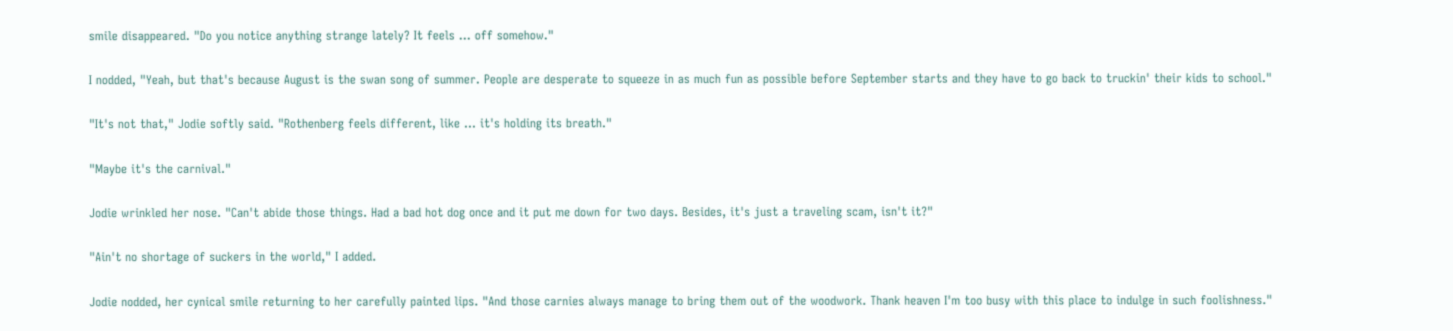smile disappeared. "Do you notice anything strange lately? It feels ... off somehow."

I nodded, "Yeah, but that's because August is the swan song of summer. People are desperate to squeeze in as much fun as possible before September starts and they have to go back to truckin' their kids to school."

"It's not that," Jodie softly said. "Rothenberg feels different, like ... it's holding its breath."

"Maybe it's the carnival."

Jodie wrinkled her nose. "Can't abide those things. Had a bad hot dog once and it put me down for two days. Besides, it's just a traveling scam, isn't it?"

"Ain't no shortage of suckers in the world," I added.

Jodie nodded, her cynical smile returning to her carefully painted lips. "And those carnies always manage to bring them out of the woodwork. Thank heaven I'm too busy with this place to indulge in such foolishness."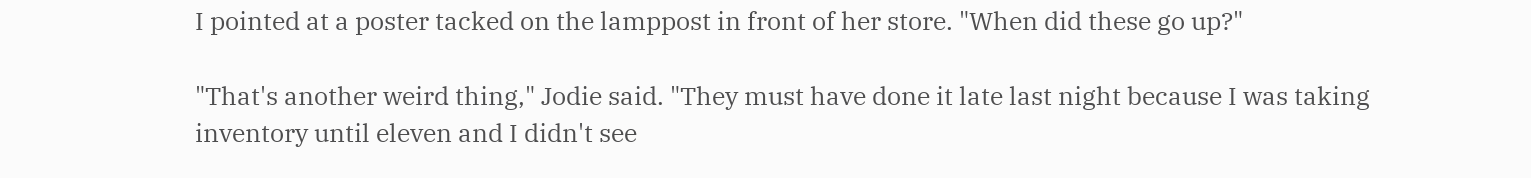I pointed at a poster tacked on the lamppost in front of her store. "When did these go up?"

"That's another weird thing," Jodie said. "They must have done it late last night because I was taking inventory until eleven and I didn't see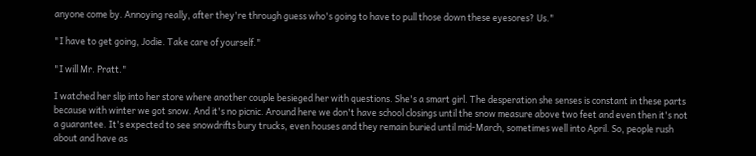anyone come by. Annoying really, after they're through guess who's going to have to pull those down these eyesores? Us."

"I have to get going, Jodie. Take care of yourself."

"I will Mr. Pratt."

I watched her slip into her store where another couple besieged her with questions. She's a smart girl. The desperation she senses is constant in these parts because with winter we got snow. And it's no picnic. Around here we don't have school closings until the snow measure above two feet and even then it's not a guarantee. It's expected to see snowdrifts bury trucks, even houses and they remain buried until mid-March, sometimes well into April. So, people rush about and have as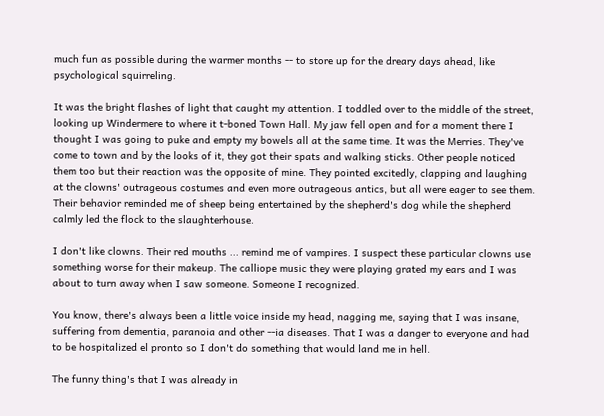much fun as possible during the warmer months -- to store up for the dreary days ahead, like psychological squirreling.

It was the bright flashes of light that caught my attention. I toddled over to the middle of the street, looking up Windermere to where it t-boned Town Hall. My jaw fell open and for a moment there I thought I was going to puke and empty my bowels all at the same time. It was the Merries. They've come to town and by the looks of it, they got their spats and walking sticks. Other people noticed them too but their reaction was the opposite of mine. They pointed excitedly, clapping and laughing at the clowns' outrageous costumes and even more outrageous antics, but all were eager to see them. Their behavior reminded me of sheep being entertained by the shepherd's dog while the shepherd calmly led the flock to the slaughterhouse.

I don't like clowns. Their red mouths ... remind me of vampires. I suspect these particular clowns use something worse for their makeup. The calliope music they were playing grated my ears and I was about to turn away when I saw someone. Someone I recognized.

You know, there's always been a little voice inside my head, nagging me, saying that I was insane, suffering from dementia, paranoia and other --ia diseases. That I was a danger to everyone and had to be hospitalized el pronto so I don't do something that would land me in hell.

The funny thing's that I was already in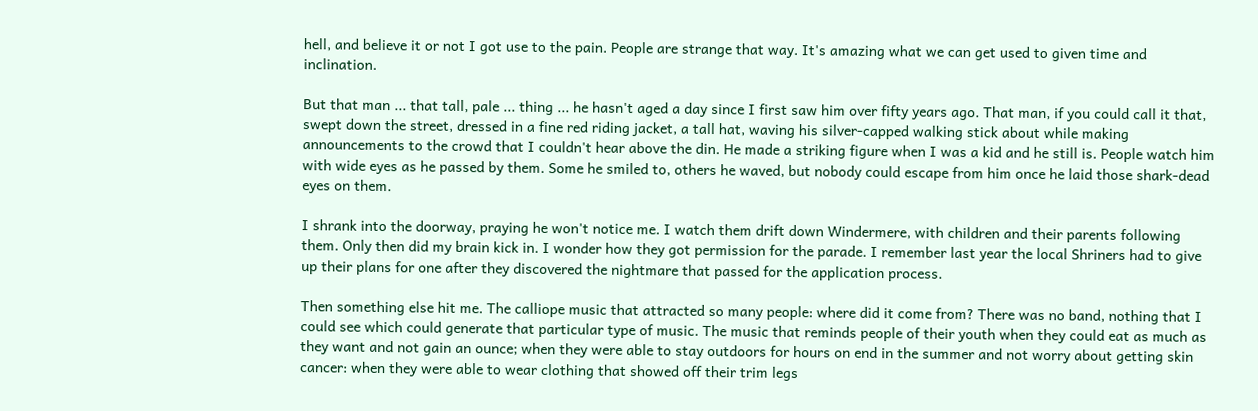hell, and believe it or not I got use to the pain. People are strange that way. It's amazing what we can get used to given time and inclination.

But that man ... that tall, pale ... thing ... he hasn't aged a day since I first saw him over fifty years ago. That man, if you could call it that, swept down the street, dressed in a fine red riding jacket, a tall hat, waving his silver-capped walking stick about while making announcements to the crowd that I couldn't hear above the din. He made a striking figure when I was a kid and he still is. People watch him with wide eyes as he passed by them. Some he smiled to, others he waved, but nobody could escape from him once he laid those shark-dead eyes on them.

I shrank into the doorway, praying he won't notice me. I watch them drift down Windermere, with children and their parents following them. Only then did my brain kick in. I wonder how they got permission for the parade. I remember last year the local Shriners had to give up their plans for one after they discovered the nightmare that passed for the application process.

Then something else hit me. The calliope music that attracted so many people: where did it come from? There was no band, nothing that I could see which could generate that particular type of music. The music that reminds people of their youth when they could eat as much as they want and not gain an ounce; when they were able to stay outdoors for hours on end in the summer and not worry about getting skin cancer: when they were able to wear clothing that showed off their trim legs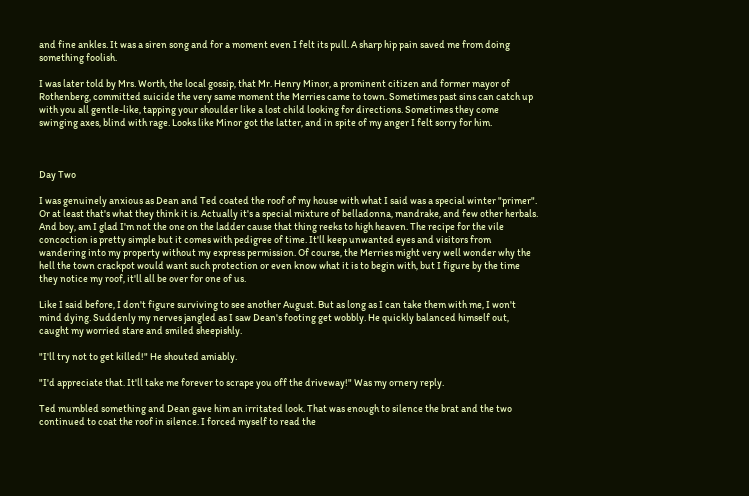and fine ankles. It was a siren song and for a moment even I felt its pull. A sharp hip pain saved me from doing something foolish.

I was later told by Mrs. Worth, the local gossip, that Mr. Henry Minor, a prominent citizen and former mayor of Rothenberg, committed suicide the very same moment the Merries came to town. Sometimes past sins can catch up with you all gentle-like, tapping your shoulder like a lost child looking for directions. Sometimes they come swinging axes, blind with rage. Looks like Minor got the latter, and in spite of my anger I felt sorry for him.



Day Two

I was genuinely anxious as Dean and Ted coated the roof of my house with what I said was a special winter "primer". Or at least that's what they think it is. Actually it's a special mixture of belladonna, mandrake, and few other herbals. And boy, am I glad I'm not the one on the ladder cause that thing reeks to high heaven. The recipe for the vile concoction is pretty simple but it comes with pedigree of time. It'll keep unwanted eyes and visitors from wandering into my property without my express permission. Of course, the Merries might very well wonder why the hell the town crackpot would want such protection or even know what it is to begin with, but I figure by the time they notice my roof, it'll all be over for one of us.

Like I said before, I don't figure surviving to see another August. But as long as I can take them with me, I won't mind dying. Suddenly my nerves jangled as I saw Dean's footing get wobbly. He quickly balanced himself out, caught my worried stare and smiled sheepishly.

"I'll try not to get killed!" He shouted amiably.

"I'd appreciate that. It'll take me forever to scrape you off the driveway!" Was my ornery reply.

Ted mumbled something and Dean gave him an irritated look. That was enough to silence the brat and the two continued to coat the roof in silence. I forced myself to read the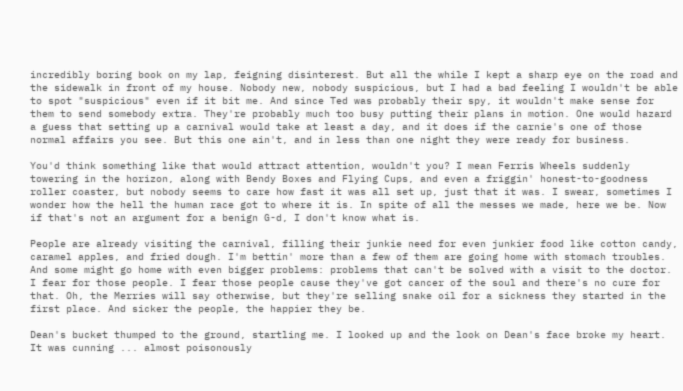incredibly boring book on my lap, feigning disinterest. But all the while I kept a sharp eye on the road and the sidewalk in front of my house. Nobody new, nobody suspicious, but I had a bad feeling I wouldn't be able to spot "suspicious" even if it bit me. And since Ted was probably their spy, it wouldn't make sense for them to send somebody extra. They're probably much too busy putting their plans in motion. One would hazard a guess that setting up a carnival would take at least a day, and it does if the carnie's one of those normal affairs you see. But this one ain't, and in less than one night they were ready for business.

You'd think something like that would attract attention, wouldn't you? I mean Ferris Wheels suddenly towering in the horizon, along with Bendy Boxes and Flying Cups, and even a friggin' honest-to-goodness roller coaster, but nobody seems to care how fast it was all set up, just that it was. I swear, sometimes I wonder how the hell the human race got to where it is. In spite of all the messes we made, here we be. Now if that's not an argument for a benign G-d, I don't know what is.

People are already visiting the carnival, filling their junkie need for even junkier food like cotton candy, caramel apples, and fried dough. I'm bettin' more than a few of them are going home with stomach troubles. And some might go home with even bigger problems: problems that can't be solved with a visit to the doctor. I fear for those people. I fear those people cause they've got cancer of the soul and there's no cure for that. Oh, the Merries will say otherwise, but they're selling snake oil for a sickness they started in the first place. And sicker the people, the happier they be.

Dean's bucket thumped to the ground, startling me. I looked up and the look on Dean's face broke my heart. It was cunning ... almost poisonously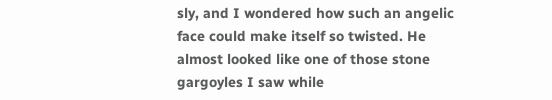sly, and I wondered how such an angelic face could make itself so twisted. He almost looked like one of those stone gargoyles I saw while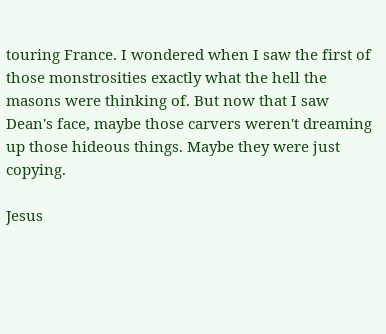touring France. I wondered when I saw the first of those monstrosities exactly what the hell the masons were thinking of. But now that I saw Dean's face, maybe those carvers weren't dreaming up those hideous things. Maybe they were just copying.

Jesus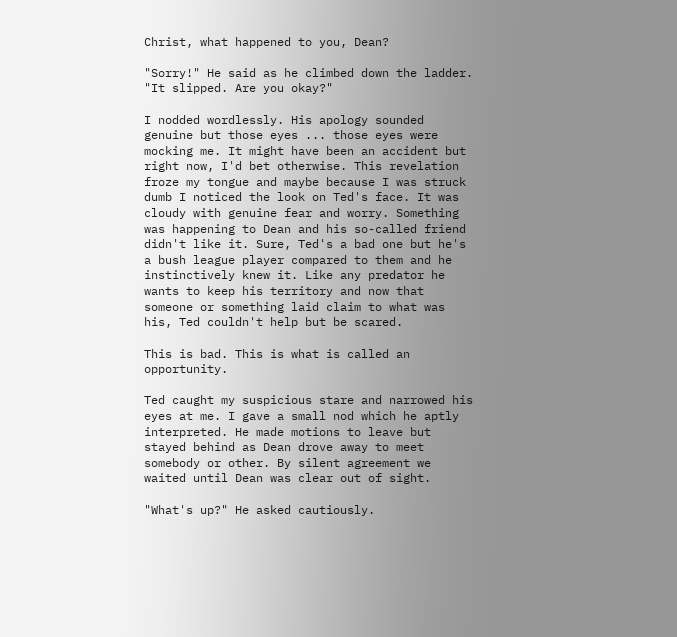Christ, what happened to you, Dean?

"Sorry!" He said as he climbed down the ladder. "It slipped. Are you okay?"

I nodded wordlessly. His apology sounded genuine but those eyes ... those eyes were mocking me. It might have been an accident but right now, I'd bet otherwise. This revelation froze my tongue and maybe because I was struck dumb I noticed the look on Ted's face. It was cloudy with genuine fear and worry. Something was happening to Dean and his so-called friend didn't like it. Sure, Ted's a bad one but he's a bush league player compared to them and he instinctively knew it. Like any predator he wants to keep his territory and now that someone or something laid claim to what was his, Ted couldn't help but be scared.

This is bad. This is what is called an opportunity.

Ted caught my suspicious stare and narrowed his eyes at me. I gave a small nod which he aptly interpreted. He made motions to leave but stayed behind as Dean drove away to meet somebody or other. By silent agreement we waited until Dean was clear out of sight.

"What's up?" He asked cautiously.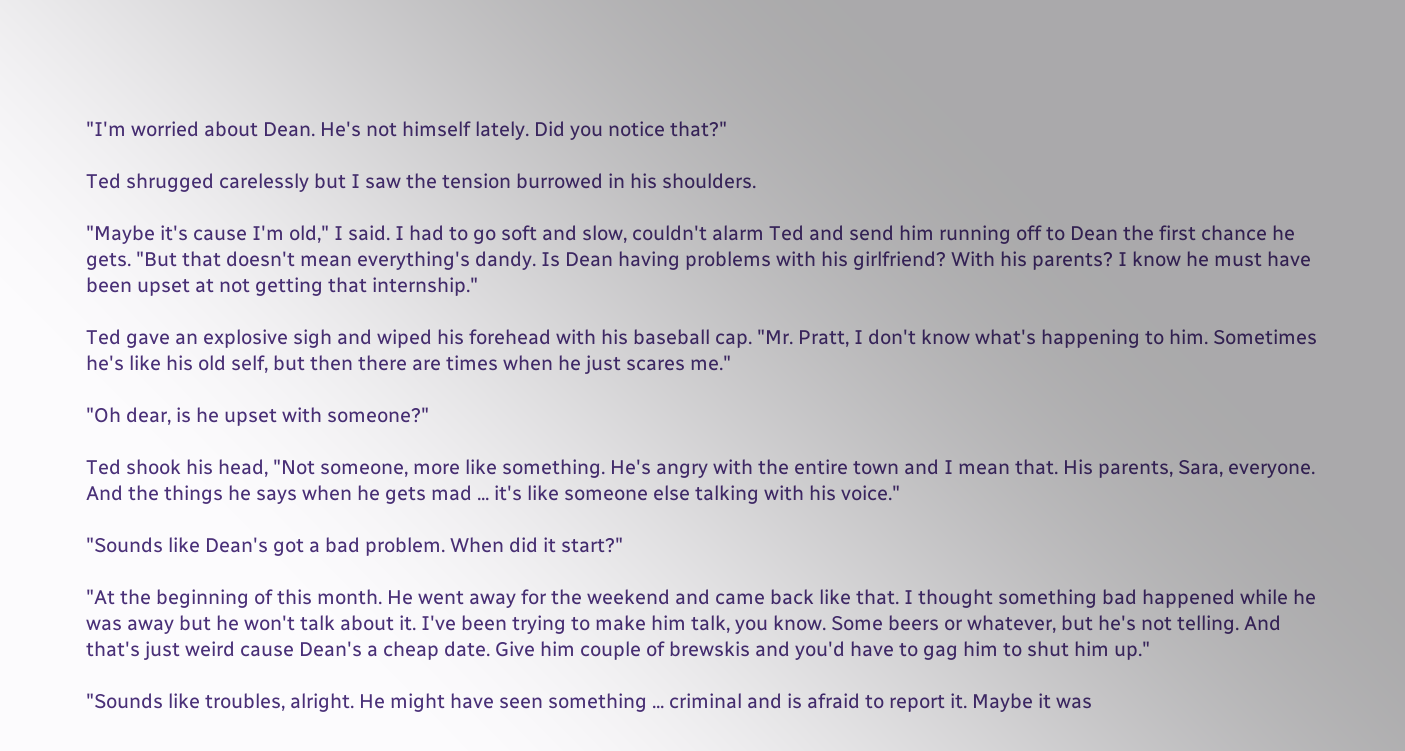"I'm worried about Dean. He's not himself lately. Did you notice that?"

Ted shrugged carelessly but I saw the tension burrowed in his shoulders.

"Maybe it's cause I'm old," I said. I had to go soft and slow, couldn't alarm Ted and send him running off to Dean the first chance he gets. "But that doesn't mean everything's dandy. Is Dean having problems with his girlfriend? With his parents? I know he must have been upset at not getting that internship."

Ted gave an explosive sigh and wiped his forehead with his baseball cap. "Mr. Pratt, I don't know what's happening to him. Sometimes he's like his old self, but then there are times when he just scares me."

"Oh dear, is he upset with someone?"

Ted shook his head, "Not someone, more like something. He's angry with the entire town and I mean that. His parents, Sara, everyone. And the things he says when he gets mad ... it's like someone else talking with his voice."

"Sounds like Dean's got a bad problem. When did it start?"

"At the beginning of this month. He went away for the weekend and came back like that. I thought something bad happened while he was away but he won't talk about it. I've been trying to make him talk, you know. Some beers or whatever, but he's not telling. And that's just weird cause Dean's a cheap date. Give him couple of brewskis and you'd have to gag him to shut him up."

"Sounds like troubles, alright. He might have seen something ... criminal and is afraid to report it. Maybe it was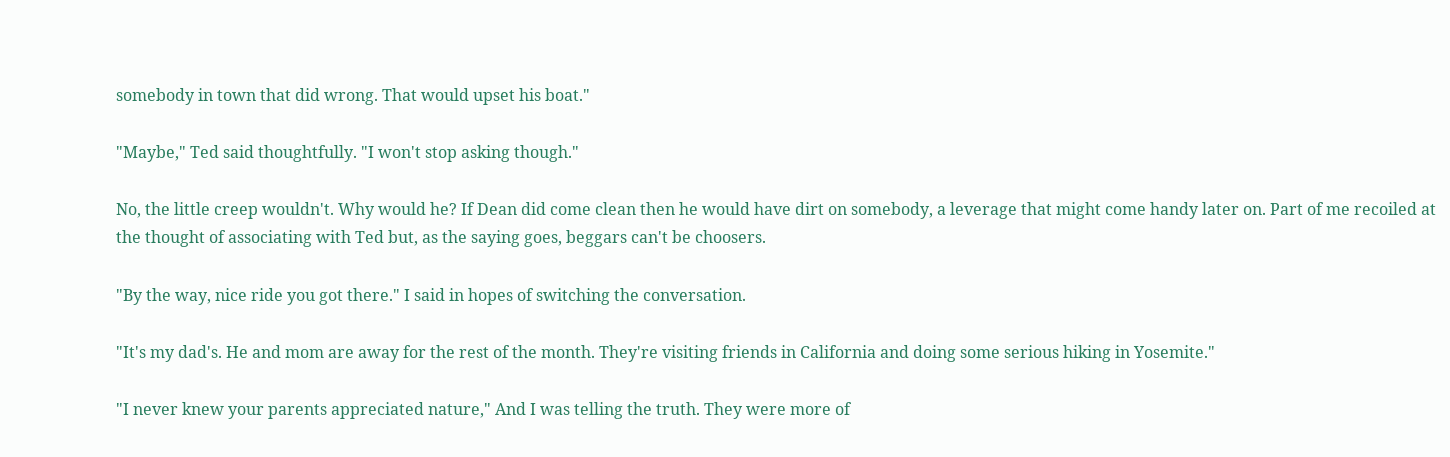somebody in town that did wrong. That would upset his boat."

"Maybe," Ted said thoughtfully. "I won't stop asking though."

No, the little creep wouldn't. Why would he? If Dean did come clean then he would have dirt on somebody, a leverage that might come handy later on. Part of me recoiled at the thought of associating with Ted but, as the saying goes, beggars can't be choosers.

"By the way, nice ride you got there." I said in hopes of switching the conversation.

"It's my dad's. He and mom are away for the rest of the month. They're visiting friends in California and doing some serious hiking in Yosemite."

"I never knew your parents appreciated nature," And I was telling the truth. They were more of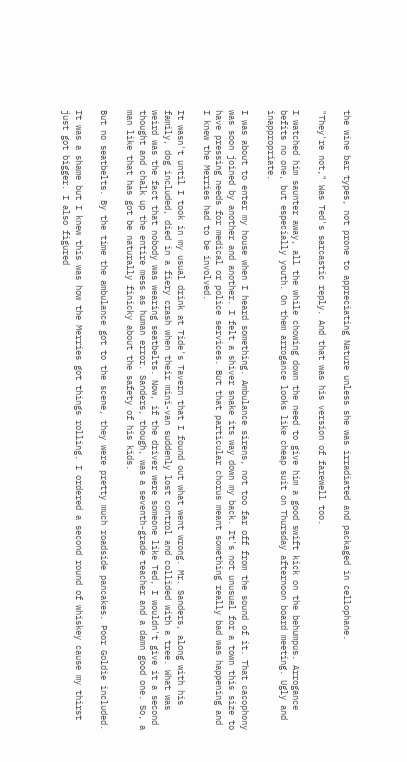the wine bar types, not prone to appreciating Nature unless she was irradiated and packaged in cellophane.

"They're not," Was Ted's sarcastic reply. And that was his version of farewell too.

I watched him saunter away, all the while chowing down the need to give him a good swift kick on the behumpus. Arrogance befits no one, but especially youth. On them arrogance looks like cheap suit on Thursday afternoon board meeting. Ugly and inappropriate.

I was about to enter my house when I heard something. Ambulance sirens, not too far off from the sound of it. That cacophony was soon joined by another and another. I felt a shiver snake its way down my back. It's not unusual for a town this size to have pressing needs for medical or police services. But that particular chorus meant something really bad was happening and I knew the Merries had to be involved.

It wasn't until I took in my usual drink at Tide's Tavern that I found out what went wrong. Mr. Sanders, along with his family, dog included, died in a fiery crash when their mini-van suddenly lost control and collided with a tree. What was weird was the fact that nobody was wearing seatbelts. Now, if the driver were someone like Ted, I wouldn't give it a second thought and chalk up the entire mess as human error. Sanders, though, was a seventh-grade teacher and a damn good one. So, a man like that has got be naturally finicky about the safety of his kids.

But no seatbelts. By the time the ambulance got to the scene, they were pretty much roadside pancakes. Poor Goldie included.

It was a shame but I knew this was how the Merries got things rolling. I ordered a second round of whiskey cause my thirst just got bigger. I also figured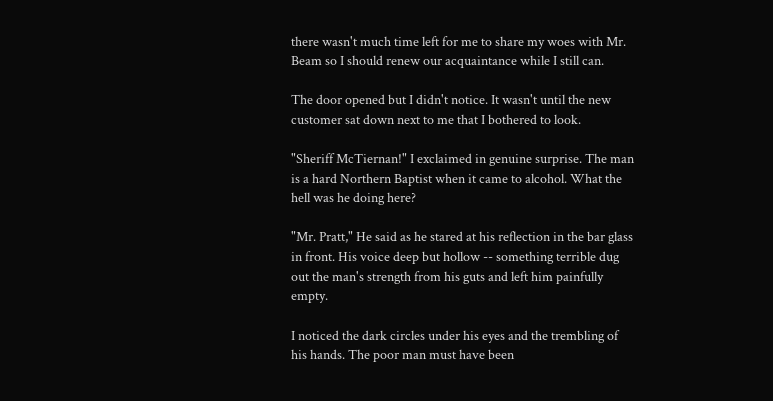there wasn't much time left for me to share my woes with Mr. Beam so I should renew our acquaintance while I still can.

The door opened but I didn't notice. It wasn't until the new customer sat down next to me that I bothered to look.

"Sheriff McTiernan!" I exclaimed in genuine surprise. The man is a hard Northern Baptist when it came to alcohol. What the hell was he doing here?

"Mr. Pratt," He said as he stared at his reflection in the bar glass in front. His voice deep but hollow -- something terrible dug out the man's strength from his guts and left him painfully empty.

I noticed the dark circles under his eyes and the trembling of his hands. The poor man must have been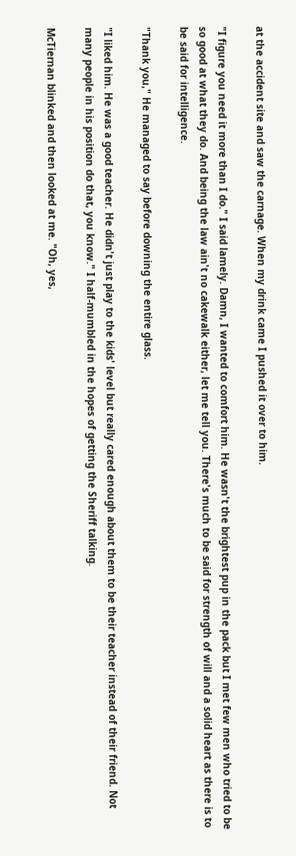at the accident site and saw the carnage. When my drink came I pushed it over to him.

"I figure you need it more than I do." I said lamely. Damn, I wanted to comfort him. He wasn't the brightest pup in the pack but I met few men who tried to be so good at what they do. And being the law ain't no cakewalk either, let me tell you. There's much to be said for strength of will and a solid heart as there is to be said for intelligence.

"Thank you," He managed to say before downing the entire glass.

"I liked him. He was a good teacher. He didn't just play to the kids' level but really cared enough about them to be their teacher instead of their friend. Not many people in his position do that, you know." I half-mumbled in the hopes of getting the Sheriff talking.

McTiernan blinked and then looked at me. "Oh, yes,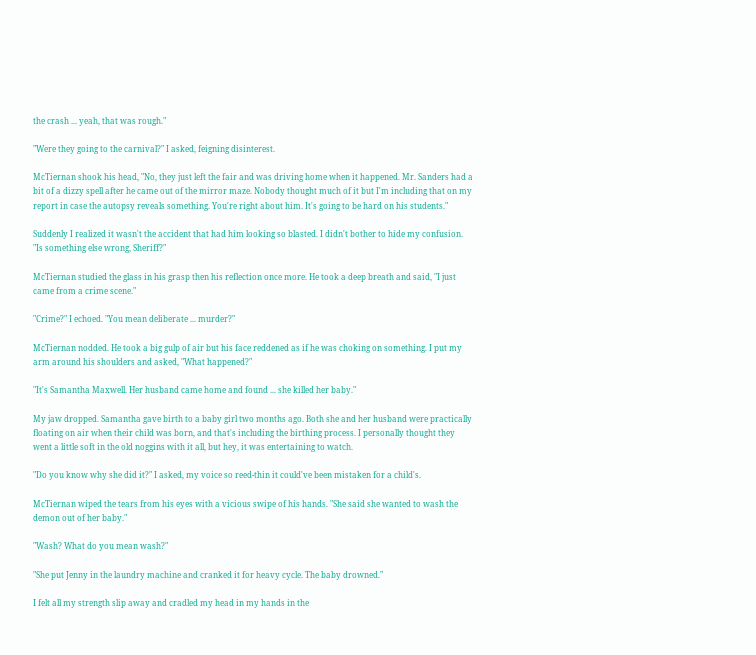the crash ... yeah, that was rough."

"Were they going to the carnival?" I asked, feigning disinterest.

McTiernan shook his head, "No, they just left the fair and was driving home when it happened. Mr. Sanders had a bit of a dizzy spell after he came out of the mirror maze. Nobody thought much of it but I'm including that on my report in case the autopsy reveals something. You're right about him. It's going to be hard on his students."

Suddenly I realized it wasn't the accident that had him looking so blasted. I didn't bother to hide my confusion. "Is something else wrong, Sheriff?"

McTiernan studied the glass in his grasp then his reflection once more. He took a deep breath and said, "I just came from a crime scene."

"Crime?" I echoed. "You mean deliberate ... murder?"

McTiernan nodded. He took a big gulp of air but his face reddened as if he was choking on something. I put my arm around his shoulders and asked, "What happened?"

"It's Samantha Maxwell. Her husband came home and found ... she killed her baby."

My jaw dropped. Samantha gave birth to a baby girl two months ago. Both she and her husband were practically floating on air when their child was born, and that's including the birthing process. I personally thought they went a little soft in the old noggins with it all, but hey, it was entertaining to watch.

"Do you know why she did it?" I asked, my voice so reed-thin it could've been mistaken for a child's.

McTiernan wiped the tears from his eyes with a vicious swipe of his hands. "She said she wanted to wash the demon out of her baby."

"Wash? What do you mean wash?"

"She put Jenny in the laundry machine and cranked it for heavy cycle. The baby drowned."

I felt all my strength slip away and cradled my head in my hands in the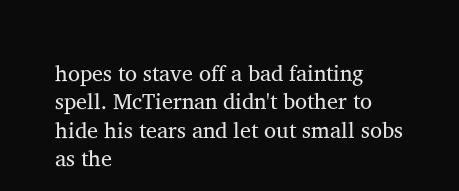hopes to stave off a bad fainting spell. McTiernan didn't bother to hide his tears and let out small sobs as the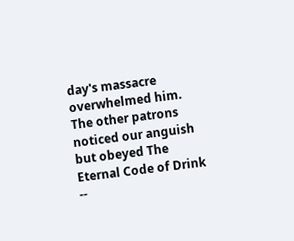day's massacre overwhelmed him. The other patrons noticed our anguish but obeyed The Eternal Code of Drink --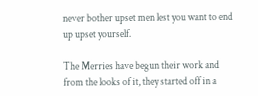never bother upset men lest you want to end up upset yourself.

The Merries have begun their work and from the looks of it, they started off in a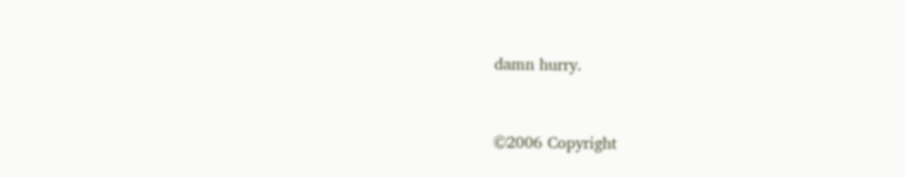damn hurry.


©2006 Copyright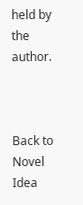held by the author.



Back to Novel Idea